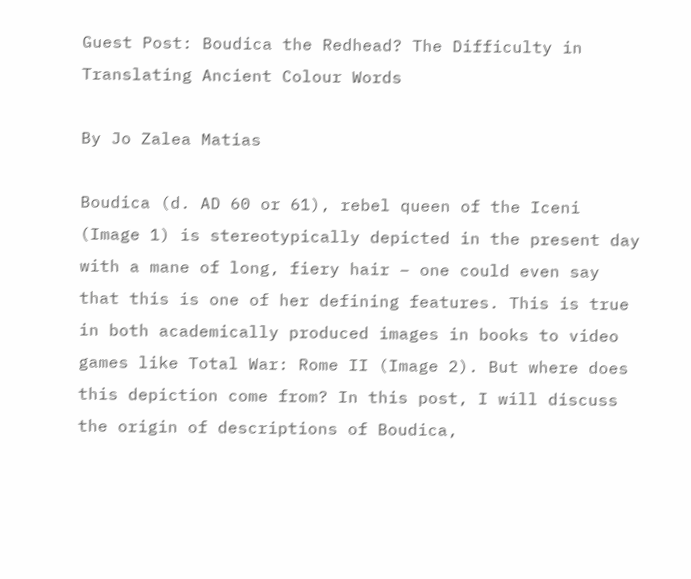Guest Post: Boudica the Redhead? The Difficulty in Translating Ancient Colour Words

By Jo Zalea Matias

Boudica (d. AD 60 or 61), rebel queen of the Iceni (Image 1) is stereotypically depicted in the present day with a mane of long, fiery hair – one could even say that this is one of her defining features. This is true in both academically produced images in books to video games like Total War: Rome II (Image 2). But where does this depiction come from? In this post, I will discuss the origin of descriptions of Boudica,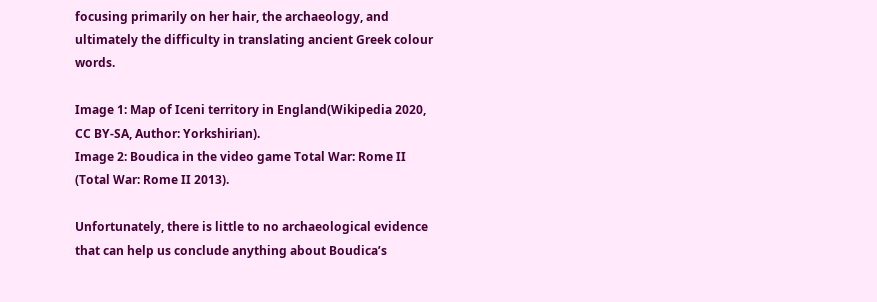focusing primarily on her hair, the archaeology, and ultimately the difficulty in translating ancient Greek colour words.

Image 1: Map of Iceni territory in England(Wikipedia 2020, CC BY-SA, Author: Yorkshirian).
Image 2: Boudica in the video game Total War: Rome II (Total War: Rome II 2013).

Unfortunately, there is little to no archaeological evidence that can help us conclude anything about Boudica’s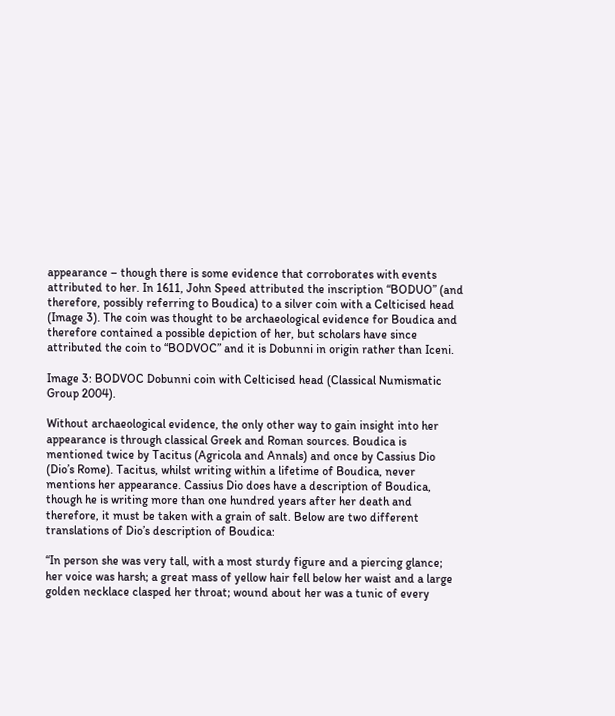appearance – though there is some evidence that corroborates with events attributed to her. In 1611, John Speed attributed the inscription “BODUO” (and therefore, possibly referring to Boudica) to a silver coin with a Celticised head (Image 3). The coin was thought to be archaeological evidence for Boudica and therefore contained a possible depiction of her, but scholars have since attributed the coin to “BODVOC” and it is Dobunni in origin rather than Iceni.

Image 3: BODVOC Dobunni coin with Celticised head (Classical Numismatic Group 2004).

Without archaeological evidence, the only other way to gain insight into her appearance is through classical Greek and Roman sources. Boudica is mentioned twice by Tacitus (Agricola and Annals) and once by Cassius Dio (Dio’s Rome). Tacitus, whilst writing within a lifetime of Boudica, never mentions her appearance. Cassius Dio does have a description of Boudica, though he is writing more than one hundred years after her death and therefore, it must be taken with a grain of salt. Below are two different translations of Dio’s description of Boudica:

“In person she was very tall, with a most sturdy figure and a piercing glance; her voice was harsh; a great mass of yellow hair fell below her waist and a large golden necklace clasped her throat; wound about her was a tunic of every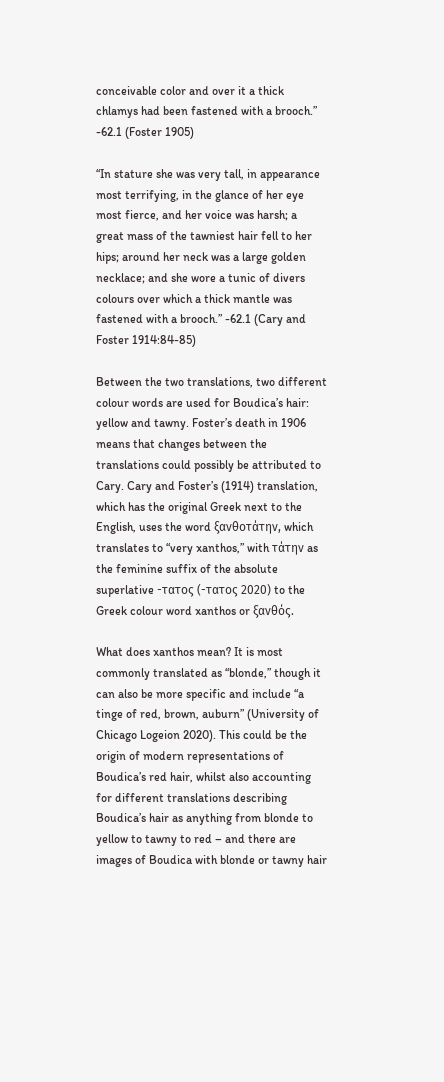conceivable color and over it a thick chlamys had been fastened with a brooch.” -62.1 (Foster 1905)

“In stature she was very tall, in appearance most terrifying, in the glance of her eye most fierce, and her voice was harsh; a great mass of the tawniest hair fell to her hips; around her neck was a large golden necklace; and she wore a tunic of divers colours over which a thick mantle was fastened with a brooch.” -62.1 (Cary and Foster 1914:84-85)

Between the two translations, two different colour words are used for Boudica’s hair: yellow and tawny. Foster’s death in 1906 means that changes between the translations could possibly be attributed to Cary. Cary and Foster’s (1914) translation, which has the original Greek next to the English, uses the word ξανθοτάτην, which translates to “very xanthos,” with τάτην as the feminine suffix of the absolute superlative -τατος (-τατος 2020) to the Greek colour word xanthos or ξανθός.

What does xanthos mean? It is most commonly translated as “blonde,” though it can also be more specific and include “a tinge of red, brown, auburn” (University of Chicago Logeion 2020). This could be the origin of modern representations of Boudica’s red hair, whilst also accounting for different translations describing Boudica’s hair as anything from blonde to yellow to tawny to red – and there are images of Boudica with blonde or tawny hair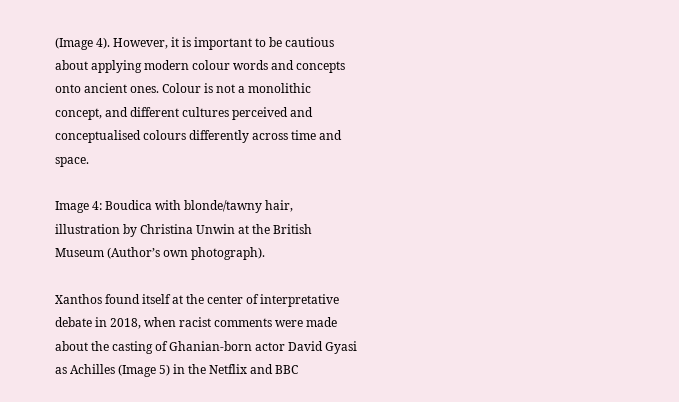(Image 4). However, it is important to be cautious about applying modern colour words and concepts onto ancient ones. Colour is not a monolithic concept, and different cultures perceived and conceptualised colours differently across time and space.

Image 4: Boudica with blonde/tawny hair, illustration by Christina Unwin at the British Museum (Author’s own photograph).

Xanthos found itself at the center of interpretative debate in 2018, when racist comments were made about the casting of Ghanian-born actor David Gyasi as Achilles (Image 5) in the Netflix and BBC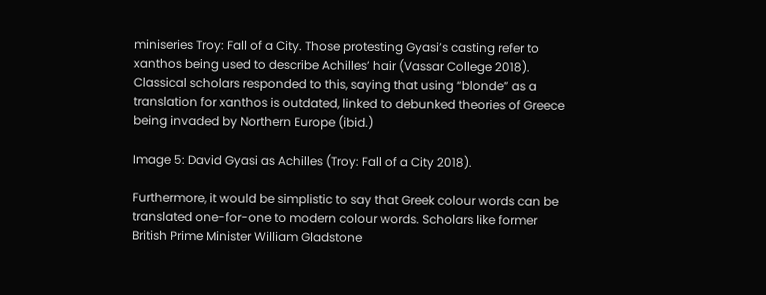miniseries Troy: Fall of a City. Those protesting Gyasi’s casting refer to xanthos being used to describe Achilles’ hair (Vassar College 2018). Classical scholars responded to this, saying that using “blonde” as a translation for xanthos is outdated, linked to debunked theories of Greece being invaded by Northern Europe (ibid.)

Image 5: David Gyasi as Achilles (Troy: Fall of a City 2018).

Furthermore, it would be simplistic to say that Greek colour words can be translated one-for-one to modern colour words. Scholars like former British Prime Minister William Gladstone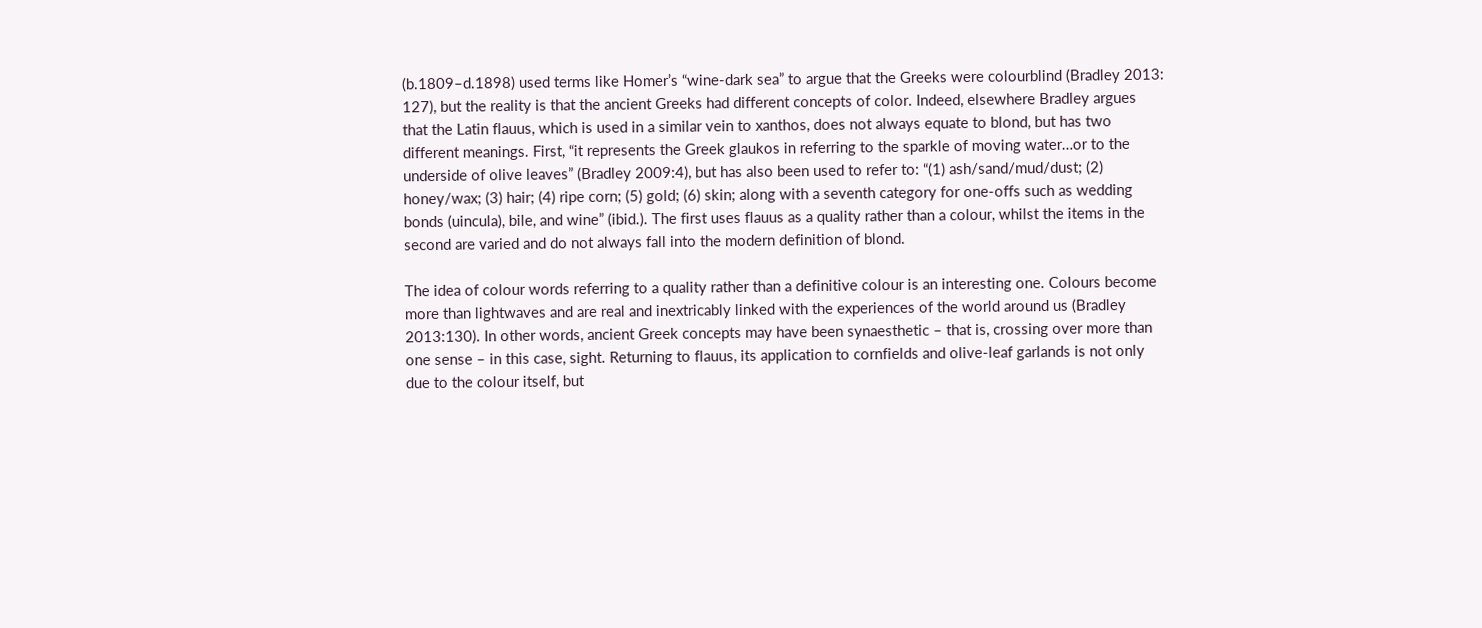(b.1809–d.1898) used terms like Homer’s “wine-dark sea” to argue that the Greeks were colourblind (Bradley 2013: 127), but the reality is that the ancient Greeks had different concepts of color. Indeed, elsewhere Bradley argues that the Latin flauus, which is used in a similar vein to xanthos, does not always equate to blond, but has two different meanings. First, “it represents the Greek glaukos in referring to the sparkle of moving water…or to the underside of olive leaves” (Bradley 2009:4), but has also been used to refer to: “(1) ash/sand/mud/dust; (2) honey/wax; (3) hair; (4) ripe corn; (5) gold; (6) skin; along with a seventh category for one-offs such as wedding bonds (uincula), bile, and wine” (ibid.). The first uses flauus as a quality rather than a colour, whilst the items in the second are varied and do not always fall into the modern definition of blond.

The idea of colour words referring to a quality rather than a definitive colour is an interesting one. Colours become more than lightwaves and are real and inextricably linked with the experiences of the world around us (Bradley 2013:130). In other words, ancient Greek concepts may have been synaesthetic – that is, crossing over more than one sense – in this case, sight. Returning to flauus, its application to cornfields and olive-leaf garlands is not only due to the colour itself, but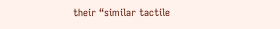their “similar tactile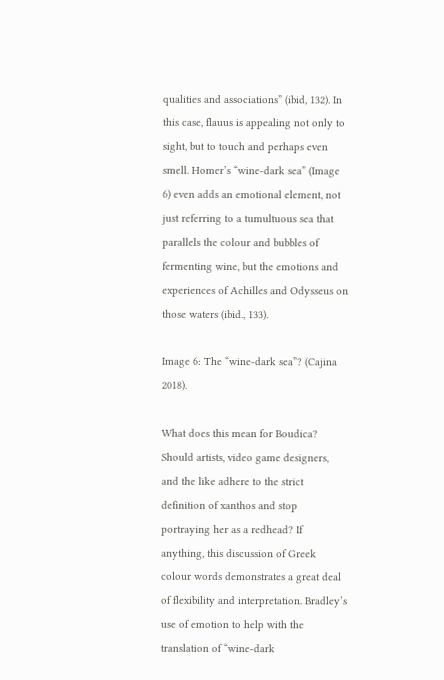qualities and associations” (ibid, 132). In this case, flauus is appealing not only to sight, but to touch and perhaps even smell. Homer’s “wine-dark sea” (Image 6) even adds an emotional element, not just referring to a tumultuous sea that parallels the colour and bubbles of fermenting wine, but the emotions and experiences of Achilles and Odysseus on those waters (ibid., 133).

Image 6: The “wine-dark sea”? (Cajina 2018).

What does this mean for Boudica? Should artists, video game designers, and the like adhere to the strict definition of xanthos and stop portraying her as a redhead? If anything, this discussion of Greek colour words demonstrates a great deal of flexibility and interpretation. Bradley’s use of emotion to help with the translation of “wine-dark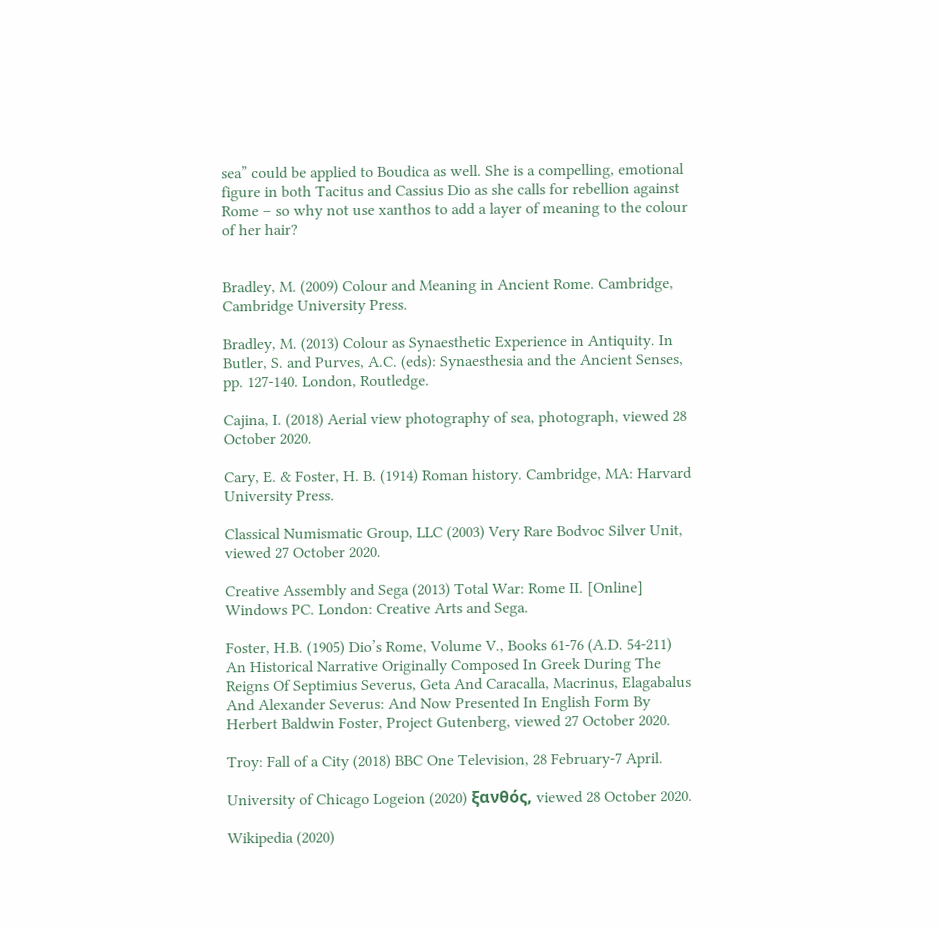sea” could be applied to Boudica as well. She is a compelling, emotional figure in both Tacitus and Cassius Dio as she calls for rebellion against Rome – so why not use xanthos to add a layer of meaning to the colour of her hair?


Bradley, M. (2009) Colour and Meaning in Ancient Rome. Cambridge, Cambridge University Press.

Bradley, M. (2013) Colour as Synaesthetic Experience in Antiquity. In Butler, S. and Purves, A.C. (eds): Synaesthesia and the Ancient Senses, pp. 127-140. London, Routledge.

Cajina, I. (2018) Aerial view photography of sea, photograph, viewed 28 October 2020.

Cary, E. & Foster, H. B. (1914) Roman history. Cambridge, MA: Harvard University Press.

Classical Numismatic Group, LLC (2003) Very Rare Bodvoc Silver Unit, viewed 27 October 2020.

Creative Assembly and Sega (2013) Total War: Rome II. [Online] Windows PC. London: Creative Arts and Sega.

Foster, H.B. (1905) Dio’s Rome, Volume V., Books 61-76 (A.D. 54-211) An Historical Narrative Originally Composed In Greek During The Reigns Of Septimius Severus, Geta And Caracalla, Macrinus, Elagabalus And Alexander Severus: And Now Presented In English Form By Herbert Baldwin Foster, Project Gutenberg, viewed 27 October 2020.

Troy: Fall of a City (2018) BBC One Television, 28 February-7 April.

University of Chicago Logeion (2020) ξανθός, viewed 28 October 2020.

Wikipedia (2020)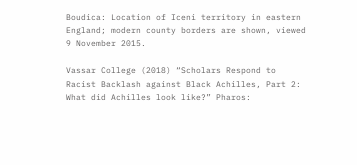Boudica: Location of Iceni territory in eastern England; modern county borders are shown, viewed 9 November 2015.

Vassar College (2018) “Scholars Respond to Racist Backlash against Black Achilles, Part 2: What did Achilles look like?” Pharos: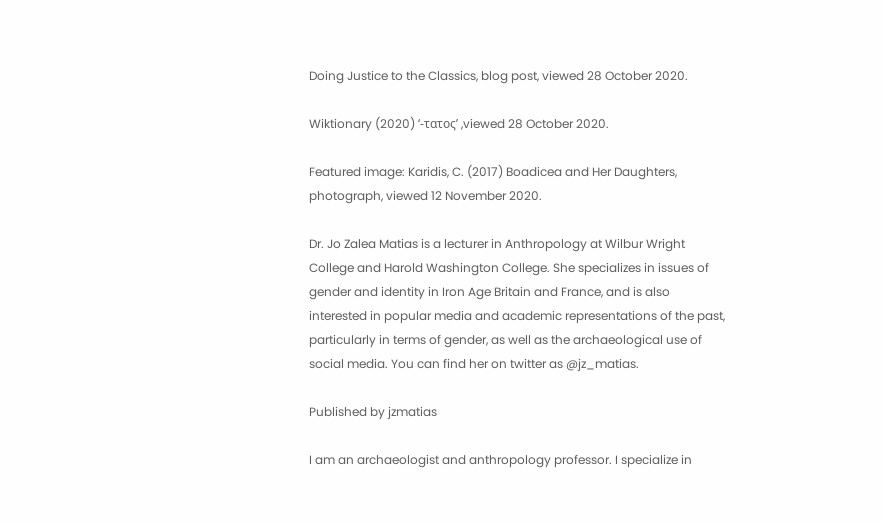Doing Justice to the Classics, blog post, viewed 28 October 2020.

Wiktionary (2020) ‘-τατος’ ,viewed 28 October 2020.

Featured image: Karidis, C. (2017) Boadicea and Her Daughters, photograph, viewed 12 November 2020.

Dr. Jo Zalea Matias is a lecturer in Anthropology at Wilbur Wright College and Harold Washington College. She specializes in issues of gender and identity in Iron Age Britain and France, and is also interested in popular media and academic representations of the past, particularly in terms of gender, as well as the archaeological use of social media. You can find her on twitter as @jz_matias.

Published by jzmatias

I am an archaeologist and anthropology professor. I specialize in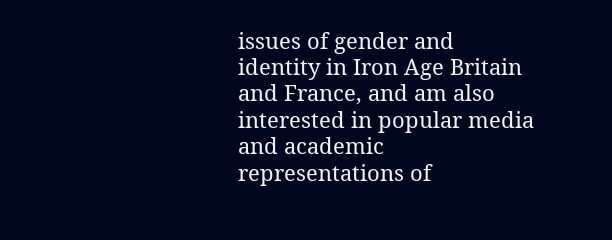issues of gender and identity in Iron Age Britain and France, and am also interested in popular media and academic representations of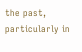the past, particularly in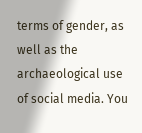terms of gender, as well as the archaeological use of social media. You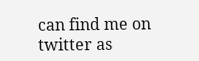can find me on twitter as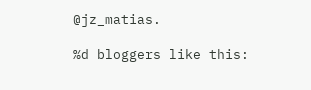@jz_matias.

%d bloggers like this: